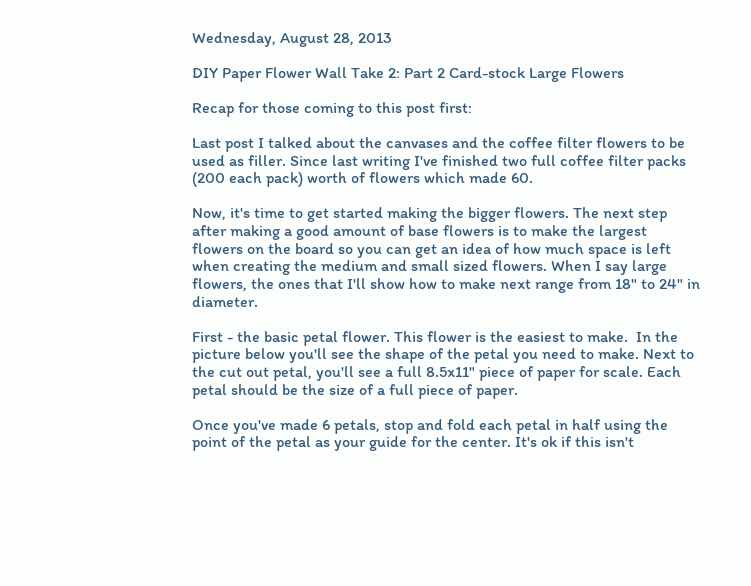Wednesday, August 28, 2013

DIY Paper Flower Wall Take 2: Part 2 Card-stock Large Flowers

Recap for those coming to this post first:

Last post I talked about the canvases and the coffee filter flowers to be used as filler. Since last writing I've finished two full coffee filter packs (200 each pack) worth of flowers which made 60.

Now, it's time to get started making the bigger flowers. The next step after making a good amount of base flowers is to make the largest flowers on the board so you can get an idea of how much space is left when creating the medium and small sized flowers. When I say large flowers, the ones that I'll show how to make next range from 18" to 24" in diameter.

First - the basic petal flower. This flower is the easiest to make.  In the picture below you'll see the shape of the petal you need to make. Next to the cut out petal, you'll see a full 8.5x11" piece of paper for scale. Each petal should be the size of a full piece of paper.

Once you've made 6 petals, stop and fold each petal in half using the point of the petal as your guide for the center. It's ok if this isn't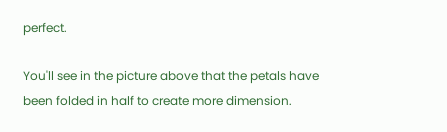perfect.

You'll see in the picture above that the petals have been folded in half to create more dimension.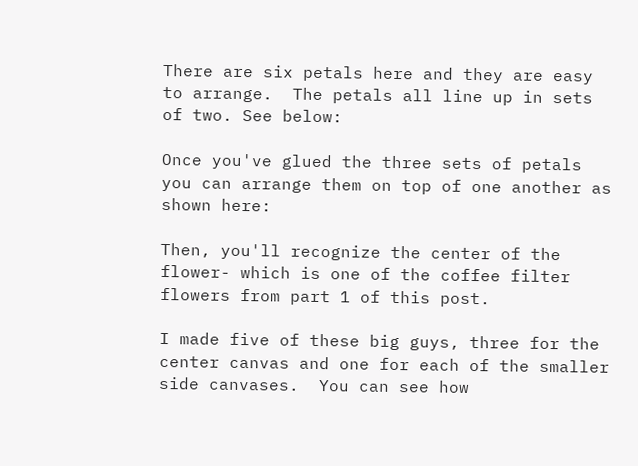There are six petals here and they are easy to arrange.  The petals all line up in sets of two. See below:

Once you've glued the three sets of petals you can arrange them on top of one another as shown here:

Then, you'll recognize the center of the flower- which is one of the coffee filter flowers from part 1 of this post.

I made five of these big guys, three for the center canvas and one for each of the smaller side canvases.  You can see how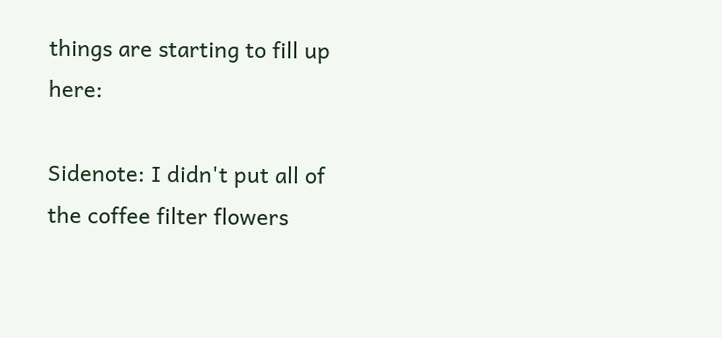things are starting to fill up here:

Sidenote: I didn't put all of the coffee filter flowers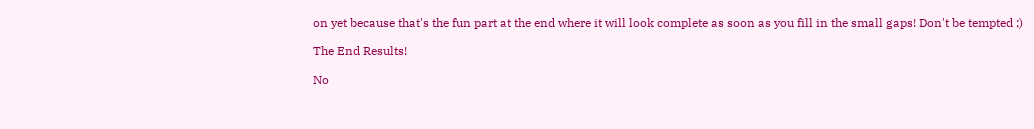on yet because that's the fun part at the end where it will look complete as soon as you fill in the small gaps! Don't be tempted ;)

The End Results!

No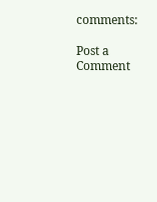comments:

Post a Comment